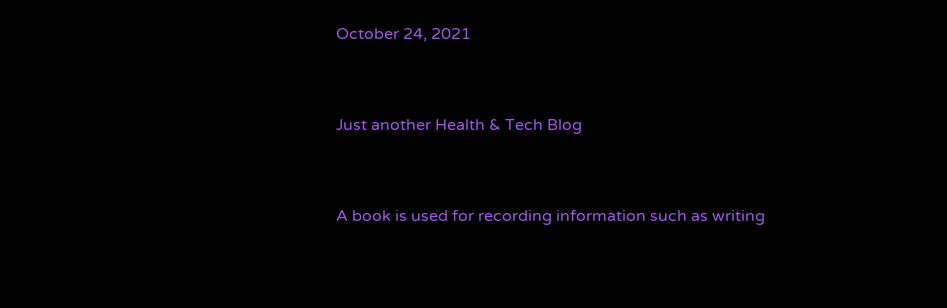October 24, 2021


Just another Health & Tech Blog


A book is used for recording information such as writing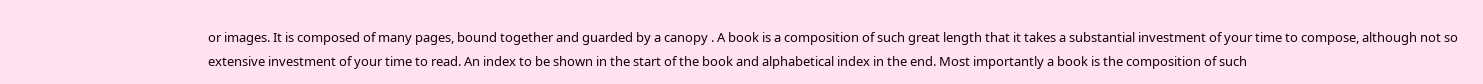or images. It is composed of many pages, bound together and guarded by a canopy . A book is a composition of such great length that it takes a substantial investment of your time to compose, although not so extensive investment of your time to read. An index to be shown in the start of the book and alphabetical index in the end. Most importantly a book is the composition of such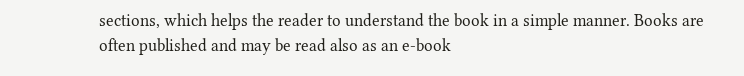sections, which helps the reader to understand the book in a simple manner. Books are often published and may be read also as an e-book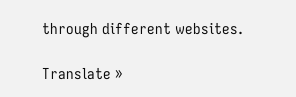through different websites.

Translate »